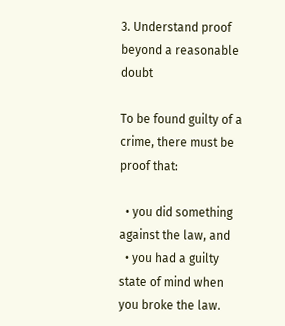3. Understand proof beyond a reasonable doubt

To be found guilty of a crime, there must be proof that:

  • you did something against the law, and
  • you had a guilty state of mind when you broke the law.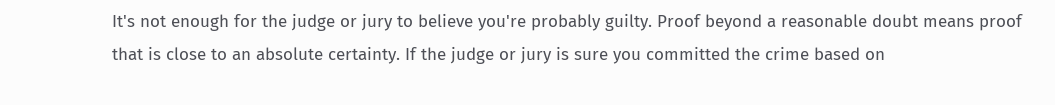It's not enough for the judge or jury to believe you're probably guilty. Proof beyond a reasonable doubt means proof that is close to an absolute certainty. If the judge or jury is sure you committed the crime based on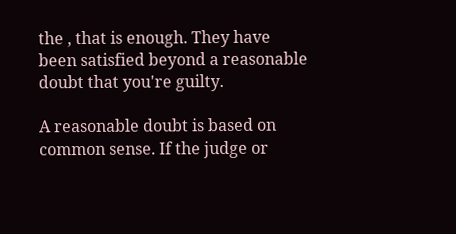the , that is enough. They have been satisfied beyond a reasonable doubt that you're guilty.

A reasonable doubt is based on common sense. If the judge or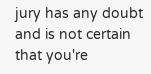jury has any doubt and is not certain that you're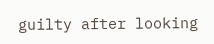guilty after looking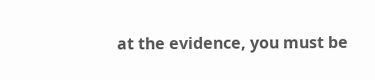at the evidence, you must be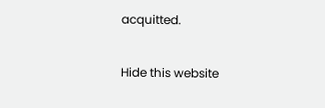acquitted.

Hide this website